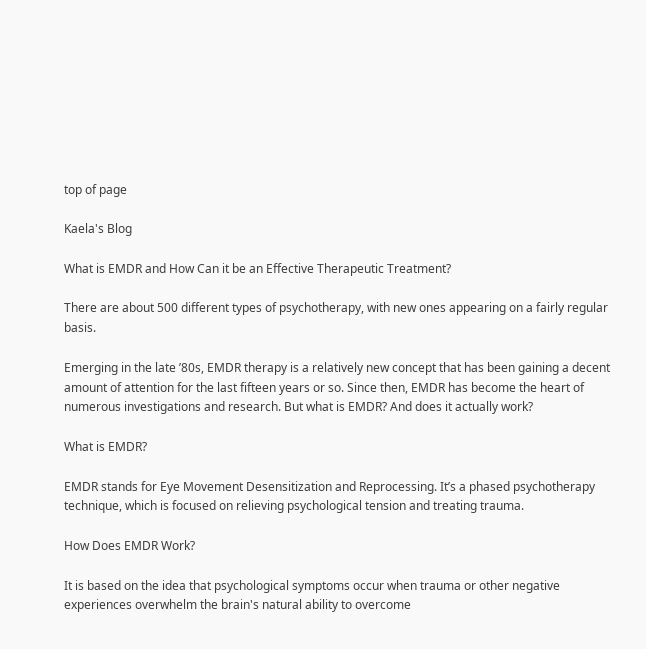top of page

Kaela's Blog

What is EMDR and How Can it be an Effective Therapeutic Treatment?

There are about 500 different types of psychotherapy, with new ones appearing on a fairly regular basis.

Emerging in the late ’80s, EMDR therapy is a relatively new concept that has been gaining a decent amount of attention for the last fifteen years or so. Since then, EMDR has become the heart of numerous investigations and research. But what is EMDR? And does it actually work?

What is EMDR?

EMDR stands for Eye Movement Desensitization and Reprocessing. It’s a phased psychotherapy technique, which is focused on relieving psychological tension and treating trauma.

How Does EMDR Work?

It is based on the idea that psychological symptoms occur when trauma or other negative experiences overwhelm the brain's natural ability to overcome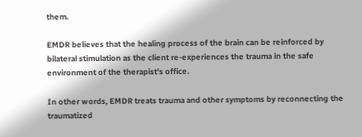them.

EMDR believes that the healing process of the brain can be reinforced by bilateral stimulation as the client re-experiences the trauma in the safe environment of the therapist's office.

In other words, EMDR treats trauma and other symptoms by reconnecting the traumatized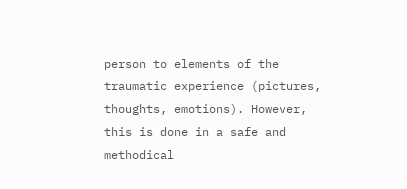person to elements of the traumatic experience (pictures, thoughts, emotions). However, this is done in a safe and methodical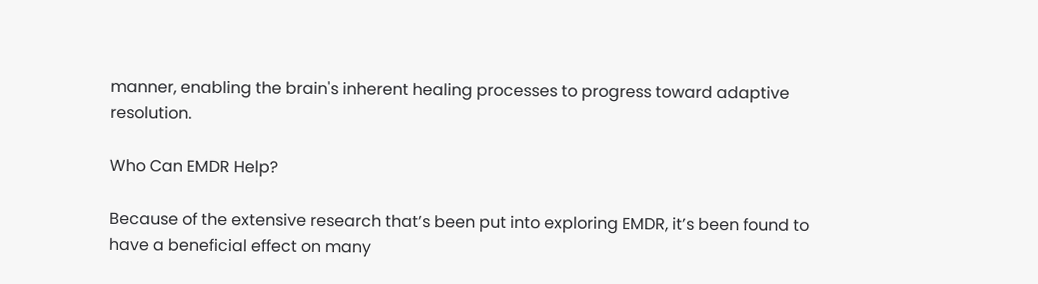manner, enabling the brain's inherent healing processes to progress toward adaptive resolution.

Who Can EMDR Help?

Because of the extensive research that’s been put into exploring EMDR, it’s been found to have a beneficial effect on many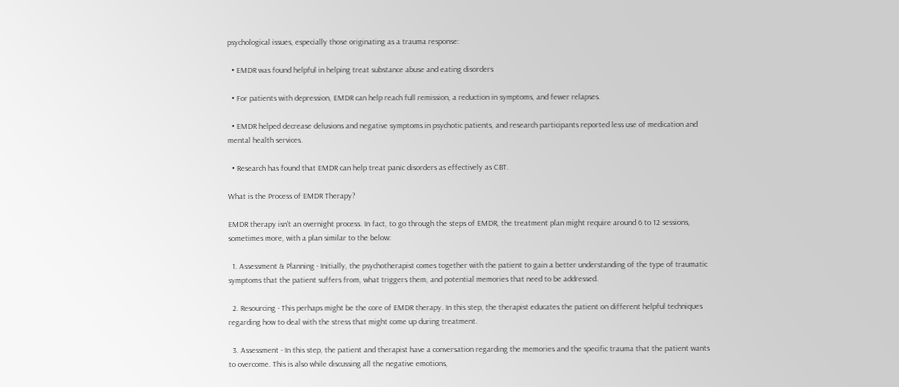psychological issues, especially those originating as a trauma response:

  • EMDR was found helpful in helping treat substance abuse and eating disorders

  • For patients with depression, EMDR can help reach full remission, a reduction in symptoms, and fewer relapses.

  • EMDR helped decrease delusions and negative symptoms in psychotic patients, and research participants reported less use of medication and mental health services.

  • Research has found that EMDR can help treat panic disorders as effectively as CBT.

What is the Process of EMDR Therapy?

EMDR therapy isn’t an overnight process. In fact, to go through the steps of EMDR, the treatment plan might require around 6 to 12 sessions, sometimes more, with a plan similar to the below:

  1. Assessment & Planning - Initially, the psychotherapist comes together with the patient to gain a better understanding of the type of traumatic symptoms that the patient suffers from, what triggers them, and potential memories that need to be addressed.

  2. Resourcing - This perhaps might be the core of EMDR therapy. In this step, the therapist educates the patient on different helpful techniques regarding how to deal with the stress that might come up during treatment.

  3. Assessment - In this step, the patient and therapist have a conversation regarding the memories and the specific trauma that the patient wants to overcome. This is also while discussing all the negative emotions,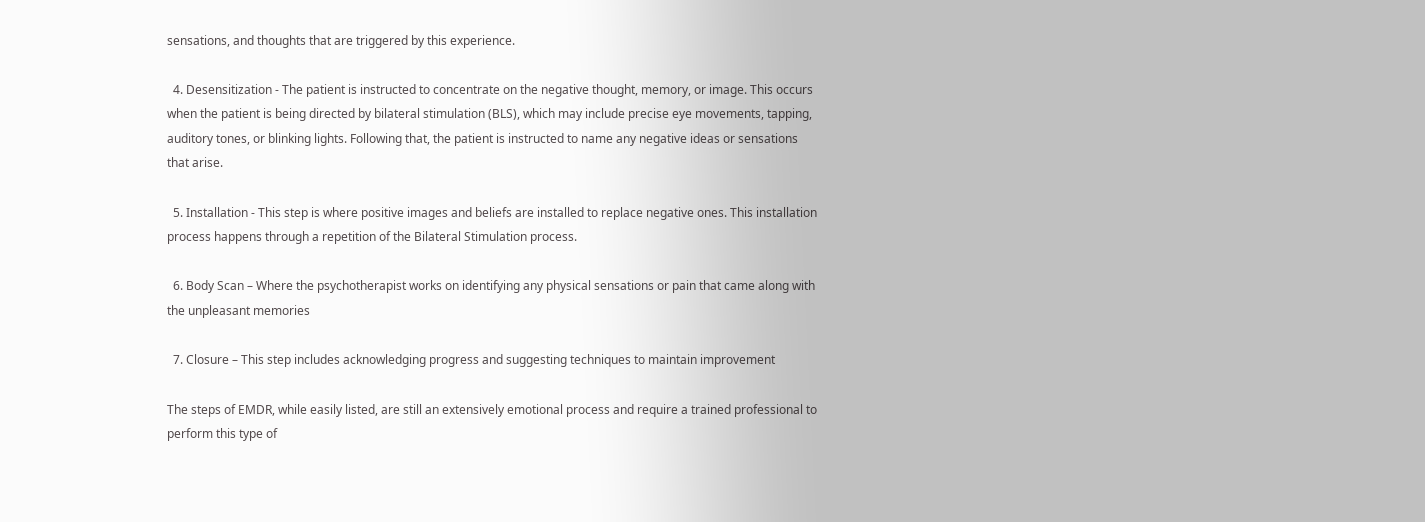sensations, and thoughts that are triggered by this experience.

  4. Desensitization - The patient is instructed to concentrate on the negative thought, memory, or image. This occurs when the patient is being directed by bilateral stimulation (BLS), which may include precise eye movements, tapping, auditory tones, or blinking lights. Following that, the patient is instructed to name any negative ideas or sensations that arise.

  5. Installation - This step is where positive images and beliefs are installed to replace negative ones. This installation process happens through a repetition of the Bilateral Stimulation process.

  6. Body Scan – Where the psychotherapist works on identifying any physical sensations or pain that came along with the unpleasant memories

  7. Closure – This step includes acknowledging progress and suggesting techniques to maintain improvement

The steps of EMDR, while easily listed, are still an extensively emotional process and require a trained professional to perform this type of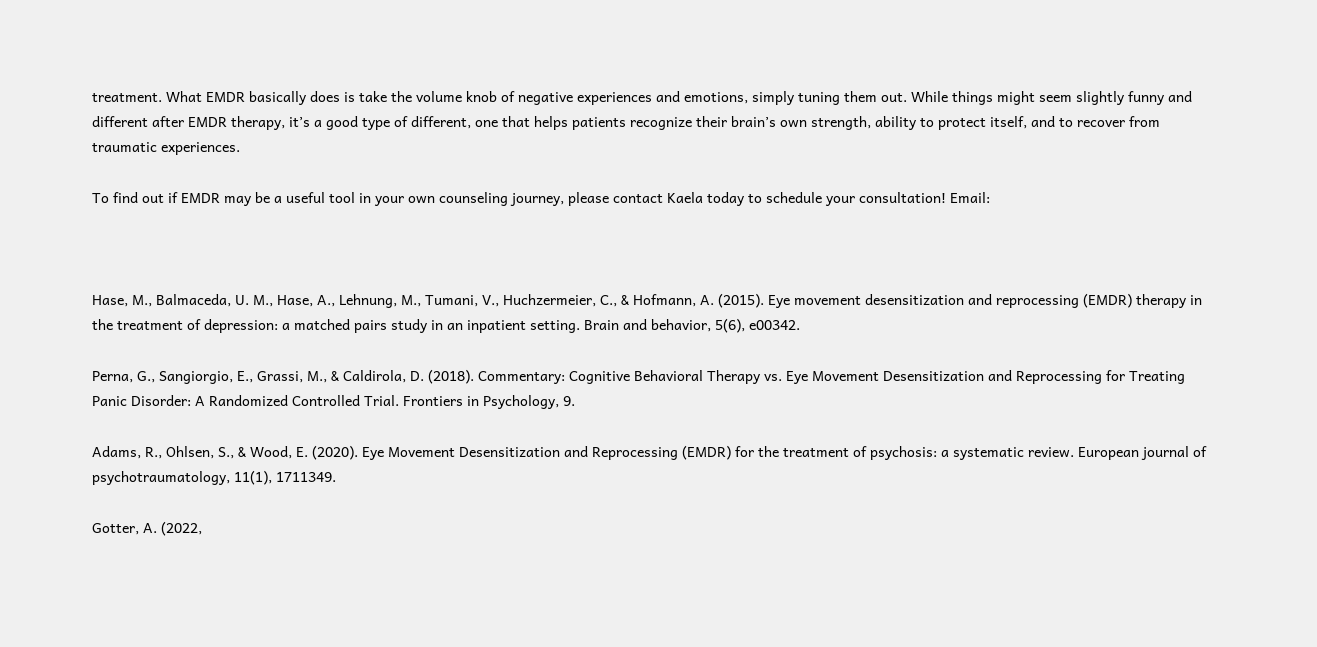treatment. What EMDR basically does is take the volume knob of negative experiences and emotions, simply tuning them out. While things might seem slightly funny and different after EMDR therapy, it’s a good type of different, one that helps patients recognize their brain’s own strength, ability to protect itself, and to recover from traumatic experiences.

To find out if EMDR may be a useful tool in your own counseling journey, please contact Kaela today to schedule your consultation! Email:



Hase, M., Balmaceda, U. M., Hase, A., Lehnung, M., Tumani, V., Huchzermeier, C., & Hofmann, A. (2015). Eye movement desensitization and reprocessing (EMDR) therapy in the treatment of depression: a matched pairs study in an inpatient setting. Brain and behavior, 5(6), e00342.

Perna, G., Sangiorgio, E., Grassi, M., & Caldirola, D. (2018). Commentary: Cognitive Behavioral Therapy vs. Eye Movement Desensitization and Reprocessing for Treating Panic Disorder: A Randomized Controlled Trial. Frontiers in Psychology, 9.

Adams, R., Ohlsen, S., & Wood, E. (2020). Eye Movement Desensitization and Reprocessing (EMDR) for the treatment of psychosis: a systematic review. European journal of psychotraumatology, 11(1), 1711349.

Gotter, A. (2022,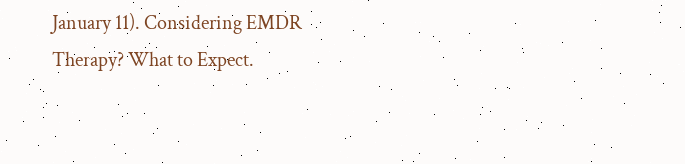January 11). Considering EMDR Therapy? What to Expect.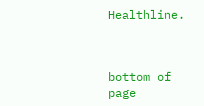Healthline.



bottom of page